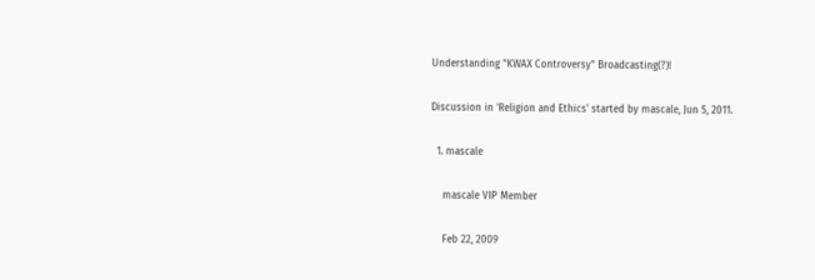Understanding "KWAX Controversy" Broadcasting(?)!

Discussion in 'Religion and Ethics' started by mascale, Jun 5, 2011.

  1. mascale

    mascale VIP Member

    Feb 22, 2009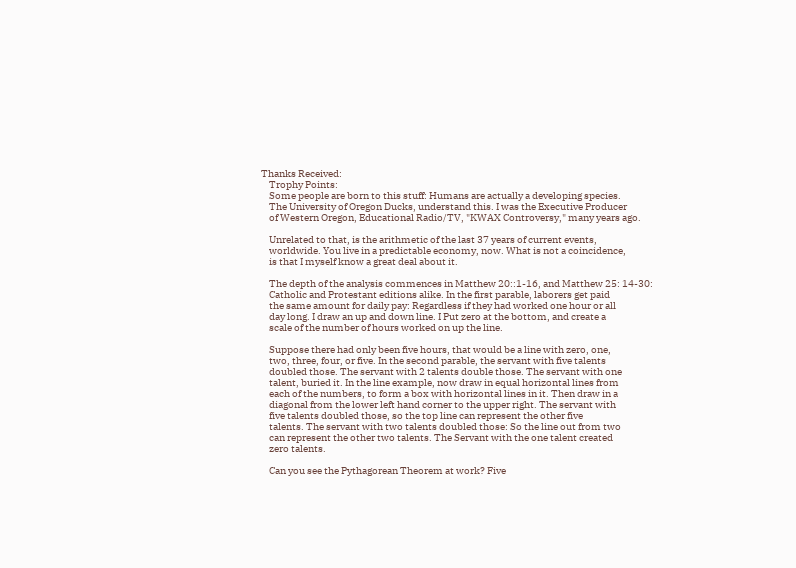Thanks Received:
    Trophy Points:
    Some people are born to this stuff: Humans are actually a developing species.
    The University of Oregon Ducks, understand this. I was the Executive Producer
    of Western Oregon, Educational Radio/TV, "KWAX Controversy," many years ago.

    Unrelated to that, is the arithmetic of the last 37 years of current events,
    worldwide. You live in a predictable economy, now. What is not a coincidence,
    is that I myself know a great deal about it.

    The depth of the analysis commences in Matthew 20::1-16, and Matthew 25: 14-30:
    Catholic and Protestant editions alike. In the first parable, laborers get paid
    the same amount for daily pay: Regardless if they had worked one hour or all
    day long. I draw an up and down line. I Put zero at the bottom, and create a
    scale of the number of hours worked on up the line.

    Suppose there had only been five hours, that would be a line with zero, one,
    two, three, four, or five. In the second parable, the servant with five talents
    doubled those. The servant with 2 talents double those. The servant with one
    talent, buried it. In the line example, now draw in equal horizontal lines from
    each of the numbers, to form a box with horizontal lines in it. Then draw in a
    diagonal from the lower left hand corner to the upper right. The servant with
    five talents doubled those, so the top line can represent the other five
    talents. The servant with two talents doubled those: So the line out from two
    can represent the other two talents. The Servant with the one talent created
    zero talents.

    Can you see the Pythagorean Theorem at work? Five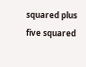squared plus five squared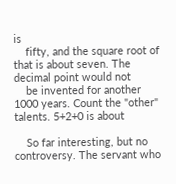is
    fifty, and the square root of that is about seven. The decimal point would not
    be invented for another 1000 years. Count the "other" talents. 5+2+0 is about

    So far interesting, but no controversy. The servant who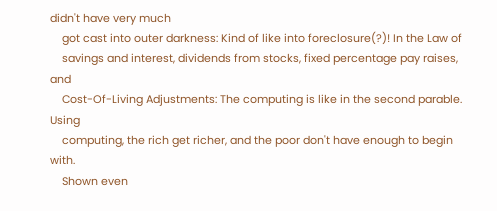didn't have very much
    got cast into outer darkness: Kind of like into foreclosure(?)! In the Law of
    savings and interest, dividends from stocks, fixed percentage pay raises, and
    Cost-Of-Living Adjustments: The computing is like in the second parable. Using
    computing, the rich get richer, and the poor don't have enough to begin with.
    Shown even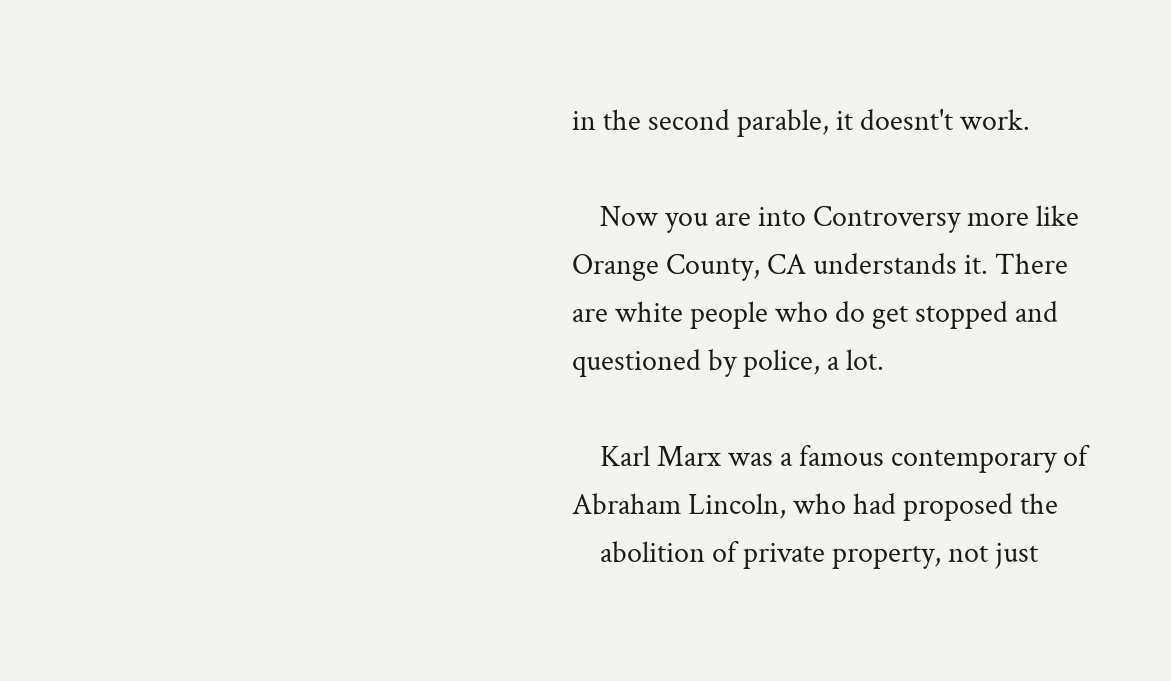in the second parable, it doesnt't work.

    Now you are into Controversy more like Orange County, CA understands it. There are white people who do get stopped and questioned by police, a lot.

    Karl Marx was a famous contemporary of Abraham Lincoln, who had proposed the
    abolition of private property, not just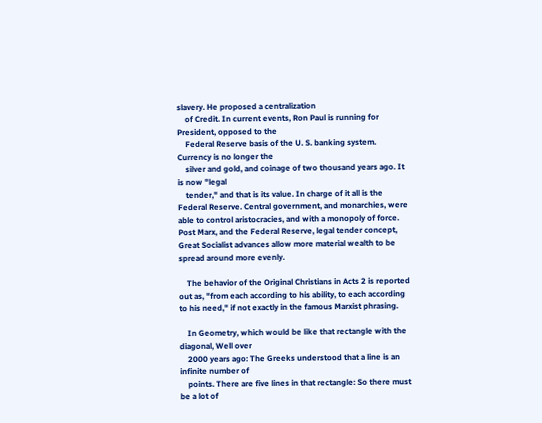slavery. He proposed a centralization
    of Credit. In current events, Ron Paul is running for President, opposed to the
    Federal Reserve basis of the U. S. banking system. Currency is no longer the
    silver and gold, and coinage of two thousand years ago. It is now "legal
    tender," and that is its value. In charge of it all is the Federal Reserve. Central government, and monarchies, were able to control aristocracies, and with a monopoly of force. Post Marx, and the Federal Reserve, legal tender concept, Great Socialist advances allow more material wealth to be spread around more evenly.

    The behavior of the Original Christians in Acts 2 is reported out as, "from each according to his ability, to each according to his need," if not exactly in the famous Marxist phrasing.

    In Geometry, which would be like that rectangle with the diagonal, Well over
    2000 years ago: The Greeks understood that a line is an infinite number of
    points. There are five lines in that rectangle: So there must be a lot of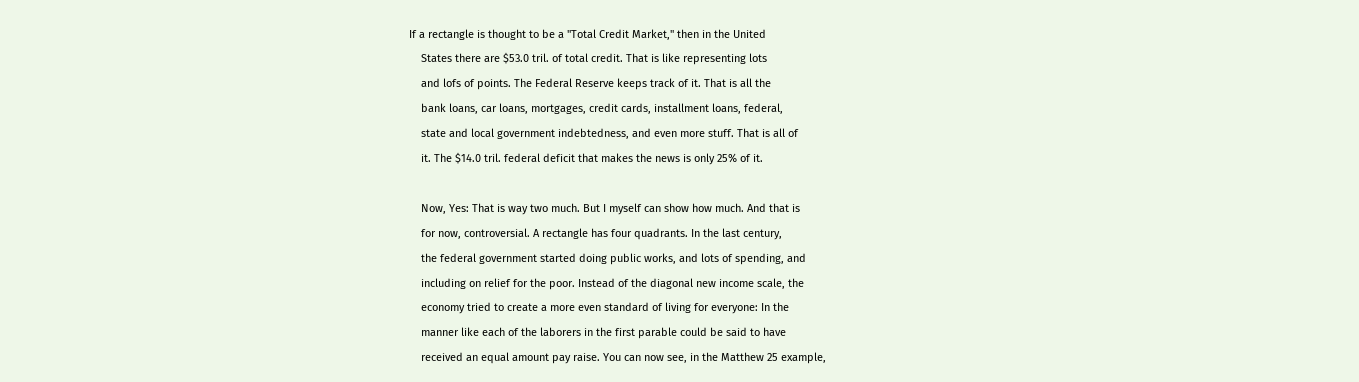If a rectangle is thought to be a "Total Credit Market," then in the United
    States there are $53.0 tril. of total credit. That is like representing lots
    and lofs of points. The Federal Reserve keeps track of it. That is all the
    bank loans, car loans, mortgages, credit cards, installment loans, federal,
    state and local government indebtedness, and even more stuff. That is all of
    it. The $14.0 tril. federal deficit that makes the news is only 25% of it.

    Now, Yes: That is way two much. But I myself can show how much. And that is
    for now, controversial. A rectangle has four quadrants. In the last century,
    the federal government started doing public works, and lots of spending, and
    including on relief for the poor. Instead of the diagonal new income scale, the
    economy tried to create a more even standard of living for everyone: In the
    manner like each of the laborers in the first parable could be said to have
    received an equal amount pay raise. You can now see, in the Matthew 25 example,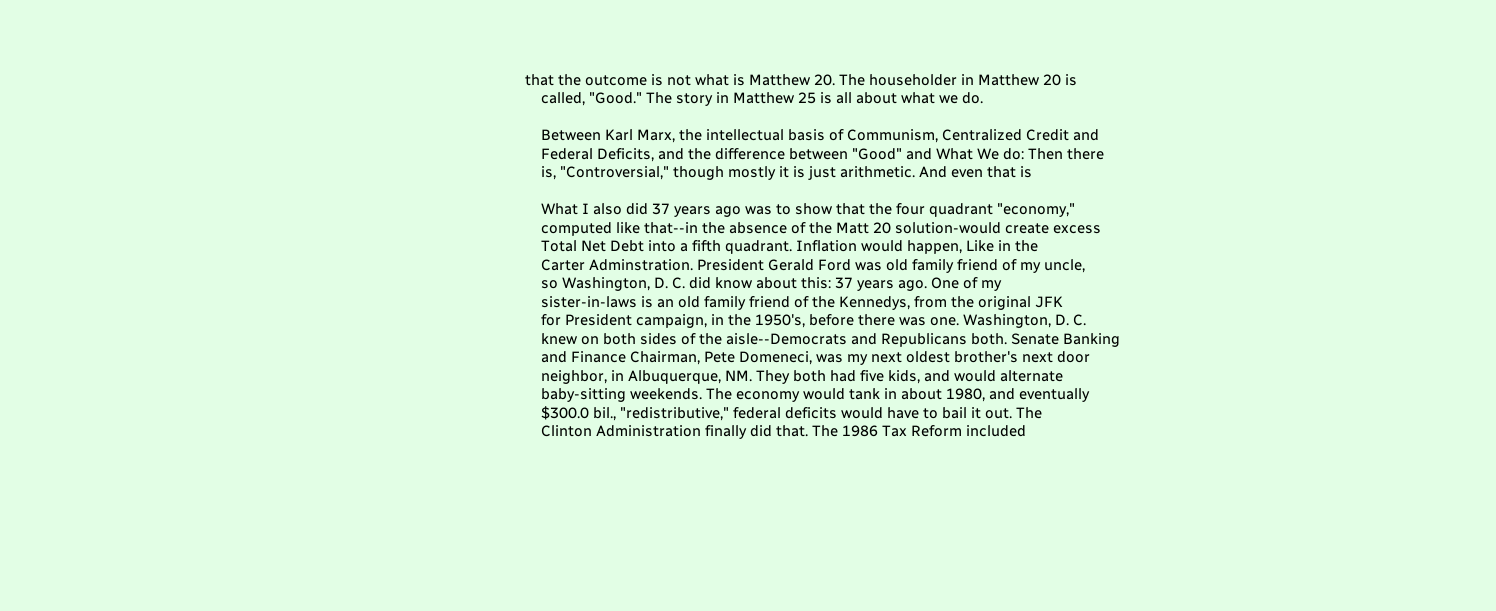that the outcome is not what is Matthew 20. The householder in Matthew 20 is
    called, "Good." The story in Matthew 25 is all about what we do.

    Between Karl Marx, the intellectual basis of Communism, Centralized Credit and
    Federal Deficits, and the difference between "Good" and What We do: Then there
    is, "Controversial," though mostly it is just arithmetic. And even that is

    What I also did 37 years ago was to show that the four quadrant "economy,"
    computed like that--in the absence of the Matt 20 solution-would create excess
    Total Net Debt into a fifth quadrant. Inflation would happen, Like in the
    Carter Adminstration. President Gerald Ford was old family friend of my uncle,
    so Washington, D. C. did know about this: 37 years ago. One of my
    sister-in-laws is an old family friend of the Kennedys, from the original JFK
    for President campaign, in the 1950's, before there was one. Washington, D. C.
    knew on both sides of the aisle--Democrats and Republicans both. Senate Banking
    and Finance Chairman, Pete Domeneci, was my next oldest brother's next door
    neighbor, in Albuquerque, NM. They both had five kids, and would alternate
    baby-sitting weekends. The economy would tank in about 1980, and eventually
    $300.0 bil., "redistributive," federal deficits would have to bail it out. The
    Clinton Administration finally did that. The 1986 Tax Reform included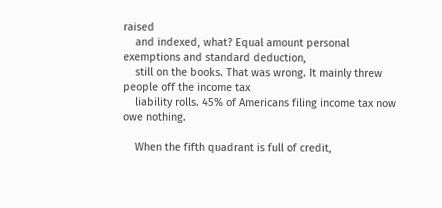raised
    and indexed, what? Equal amount personal exemptions and standard deduction,
    still on the books. That was wrong. It mainly threw people off the income tax
    liability rolls. 45% of Americans filing income tax now owe nothing.

    When the fifth quadrant is full of credit,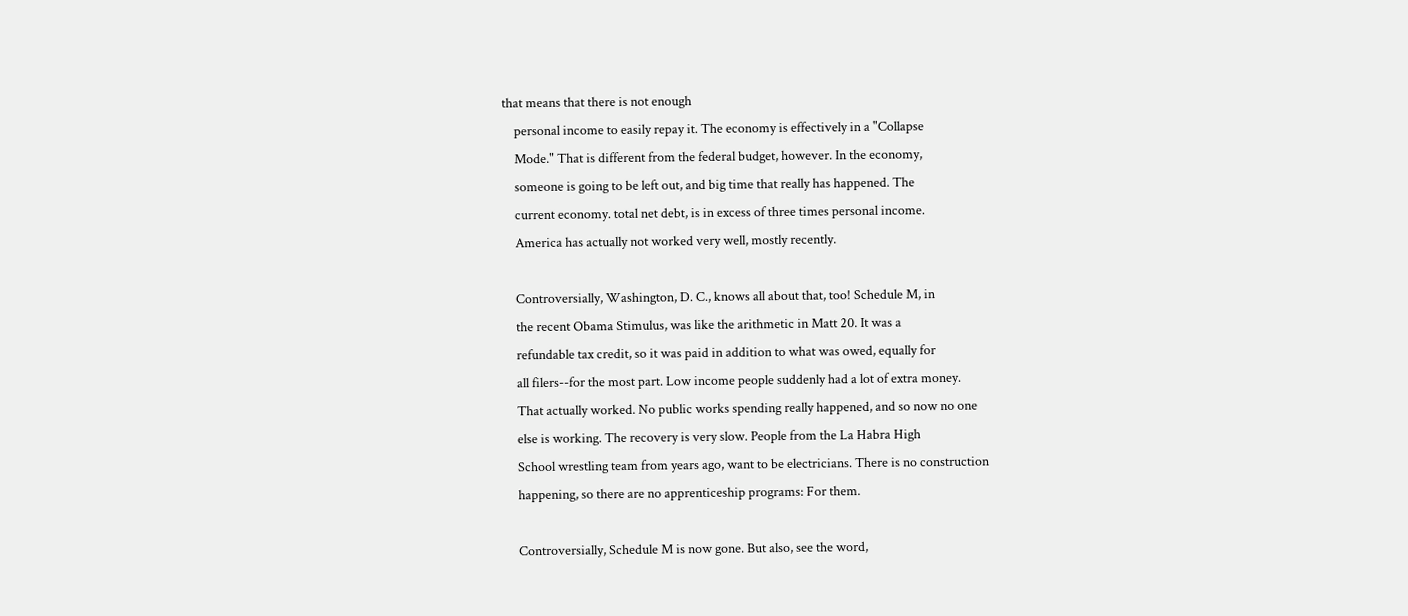that means that there is not enough
    personal income to easily repay it. The economy is effectively in a "Collapse
    Mode." That is different from the federal budget, however. In the economy,
    someone is going to be left out, and big time that really has happened. The
    current economy. total net debt, is in excess of three times personal income.
    America has actually not worked very well, mostly recently.

    Controversially, Washington, D. C., knows all about that, too! Schedule M, in
    the recent Obama Stimulus, was like the arithmetic in Matt 20. It was a
    refundable tax credit, so it was paid in addition to what was owed, equally for
    all filers--for the most part. Low income people suddenly had a lot of extra money.
    That actually worked. No public works spending really happened, and so now no one
    else is working. The recovery is very slow. People from the La Habra High
    School wrestling team from years ago, want to be electricians. There is no construction
    happening, so there are no apprenticeship programs: For them.

    Controversially, Schedule M is now gone. But also, see the word,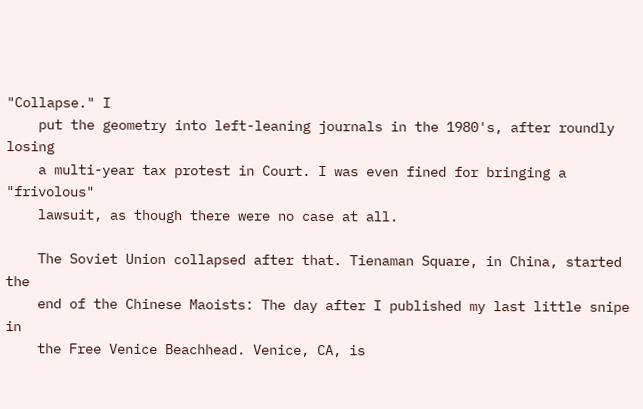"Collapse." I
    put the geometry into left-leaning journals in the 1980's, after roundly losing
    a multi-year tax protest in Court. I was even fined for bringing a "frivolous"
    lawsuit, as though there were no case at all.

    The Soviet Union collapsed after that. Tienaman Square, in China, started the
    end of the Chinese Maoists: The day after I published my last little snipe in
    the Free Venice Beachhead. Venice, CA, is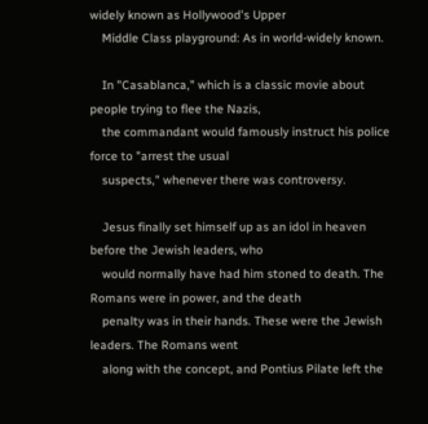widely known as Hollywood's Upper
    Middle Class playground: As in world-widely known.

    In "Casablanca," which is a classic movie about people trying to flee the Nazis,
    the commandant would famously instruct his police force to "arrest the usual
    suspects," whenever there was controversy.

    Jesus finally set himself up as an idol in heaven before the Jewish leaders, who
    would normally have had him stoned to death. The Romans were in power, and the death
    penalty was in their hands. These were the Jewish leaders. The Romans went
    along with the concept, and Pontius Pilate left the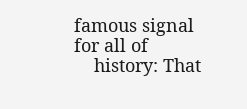famous signal for all of
    history: That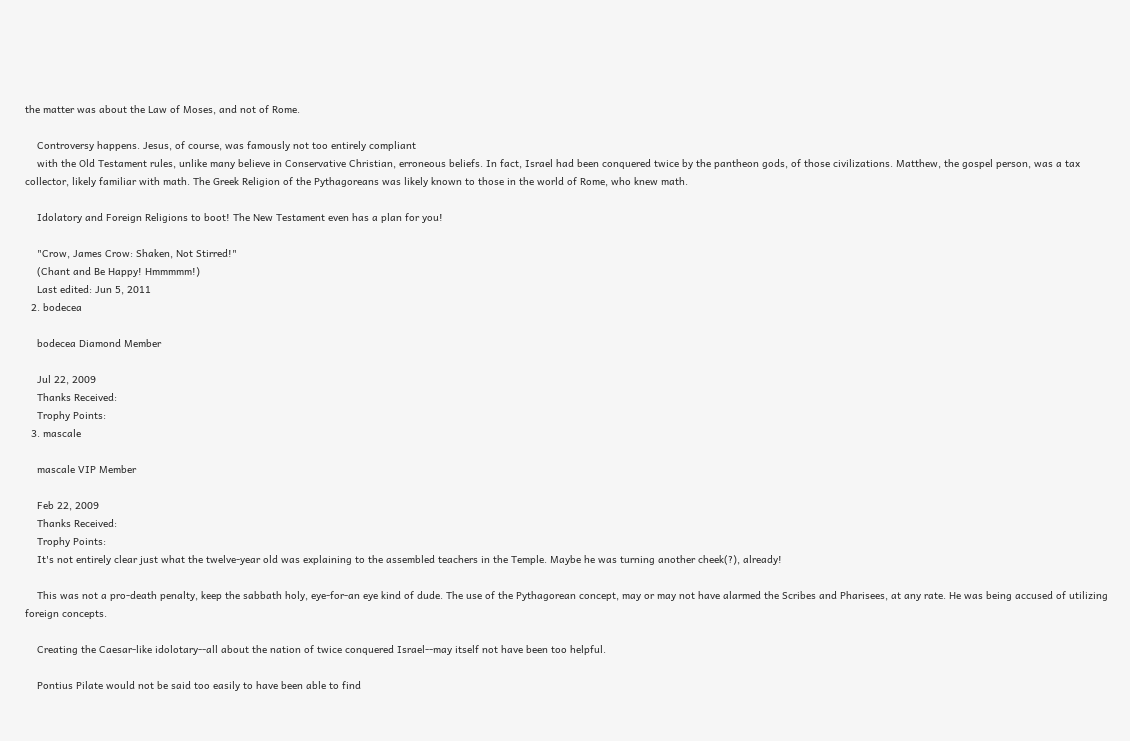the matter was about the Law of Moses, and not of Rome.

    Controversy happens. Jesus, of course, was famously not too entirely compliant
    with the Old Testament rules, unlike many believe in Conservative Christian, erroneous beliefs. In fact, Israel had been conquered twice by the pantheon gods, of those civilizations. Matthew, the gospel person, was a tax collector, likely familiar with math. The Greek Religion of the Pythagoreans was likely known to those in the world of Rome, who knew math.

    Idolatory and Foreign Religions to boot! The New Testament even has a plan for you!

    "Crow, James Crow: Shaken, Not Stirred!"
    (Chant and Be Happy! Hmmmmm!)
    Last edited: Jun 5, 2011
  2. bodecea

    bodecea Diamond Member

    Jul 22, 2009
    Thanks Received:
    Trophy Points:
  3. mascale

    mascale VIP Member

    Feb 22, 2009
    Thanks Received:
    Trophy Points:
    It's not entirely clear just what the twelve-year old was explaining to the assembled teachers in the Temple. Maybe he was turning another cheek(?), already!

    This was not a pro-death penalty, keep the sabbath holy, eye-for-an eye kind of dude. The use of the Pythagorean concept, may or may not have alarmed the Scribes and Pharisees, at any rate. He was being accused of utilizing foreign concepts.

    Creating the Caesar-like idolotary--all about the nation of twice conquered Israel--may itself not have been too helpful.

    Pontius Pilate would not be said too easily to have been able to find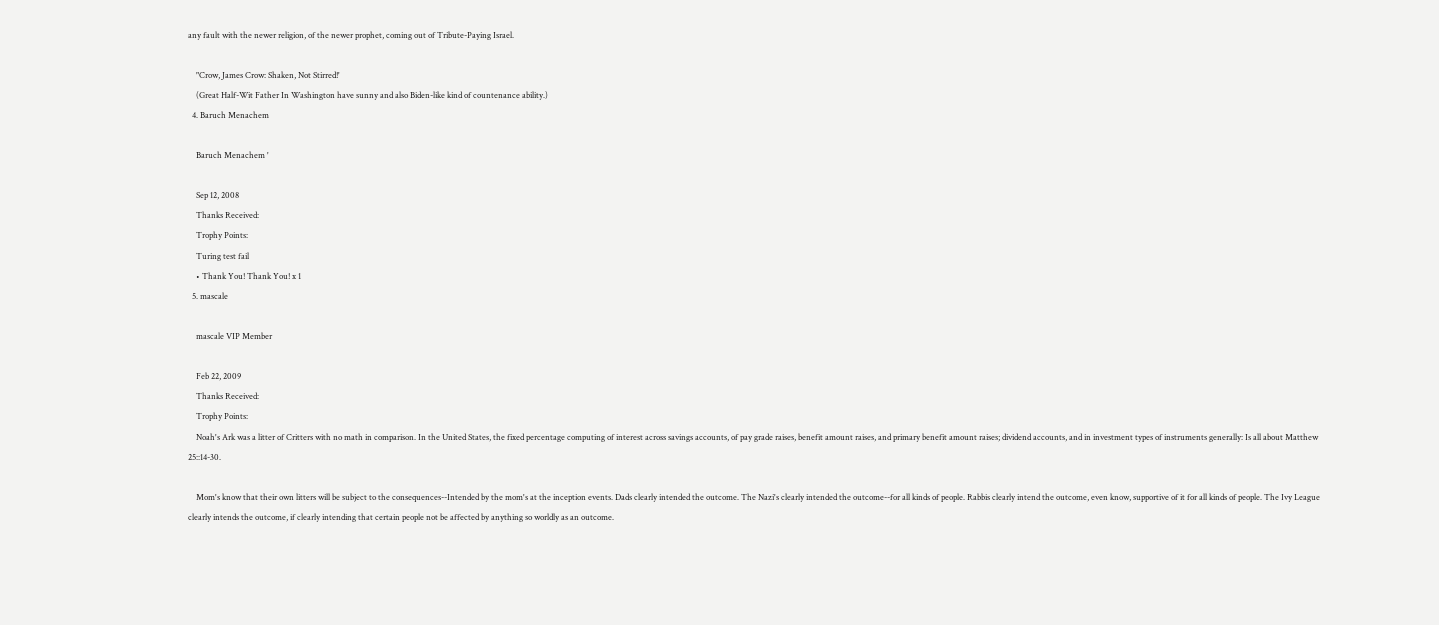any fault with the newer religion, of the newer prophet, coming out of Tribute-Paying Israel.

    "Crow, James Crow: Shaken, Not Stirred!'
    (Great Half-Wit Father In Washington have sunny and also Biden-like kind of countenance ability.)
  4. Baruch Menachem

    Baruch Menachem '

    Sep 12, 2008
    Thanks Received:
    Trophy Points:
    Turing test fail
    • Thank You! Thank You! x 1
  5. mascale

    mascale VIP Member

    Feb 22, 2009
    Thanks Received:
    Trophy Points:
    Noah's Ark was a litter of Critters with no math in comparison. In the United States, the fixed percentage computing of interest across savings accounts, of pay grade raises, benefit amount raises, and primary benefit amount raises; dividend accounts, and in investment types of instruments generally: Is all about Matthew 25::14-30.

    Mom's know that their own litters will be subject to the consequences--Intended by the mom's at the inception events. Dads clearly intended the outcome. The Nazi's clearly intended the outcome--for all kinds of people. Rabbis clearly intend the outcome, even know, supportive of it for all kinds of people. The Ivy League clearly intends the outcome, if clearly intending that certain people not be affected by anything so worldly as an outcome.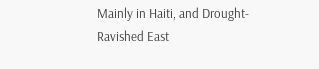Mainly in Haiti, and Drought-Ravished East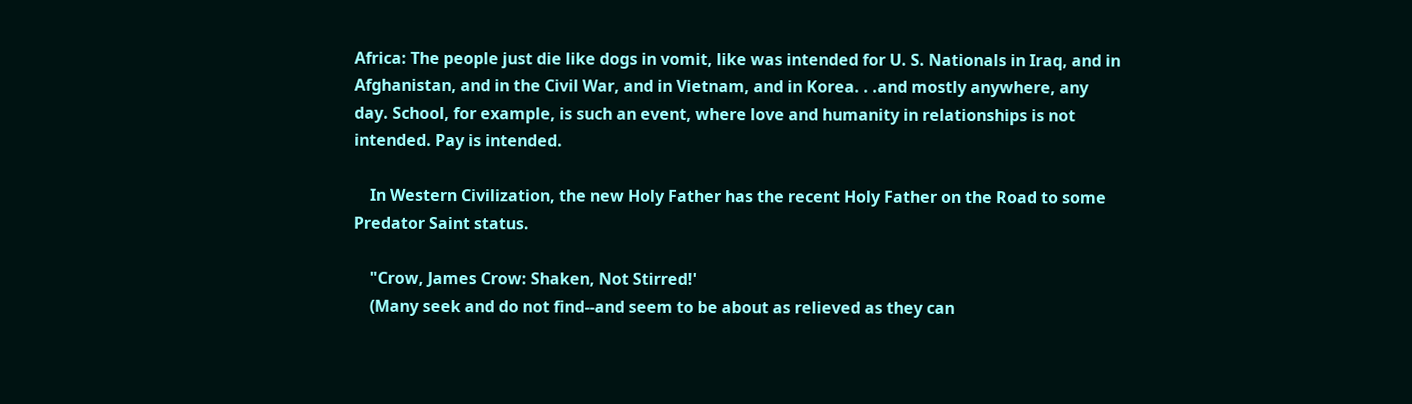Africa: The people just die like dogs in vomit, like was intended for U. S. Nationals in Iraq, and in Afghanistan, and in the Civil War, and in Vietnam, and in Korea. . .and mostly anywhere, any day. School, for example, is such an event, where love and humanity in relationships is not intended. Pay is intended.

    In Western Civilization, the new Holy Father has the recent Holy Father on the Road to some Predator Saint status.

    "Crow, James Crow: Shaken, Not Stirred!'
    (Many seek and do not find--and seem to be about as relieved as they can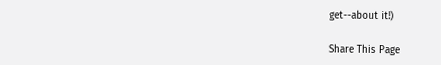get--about it!)

Share This Page